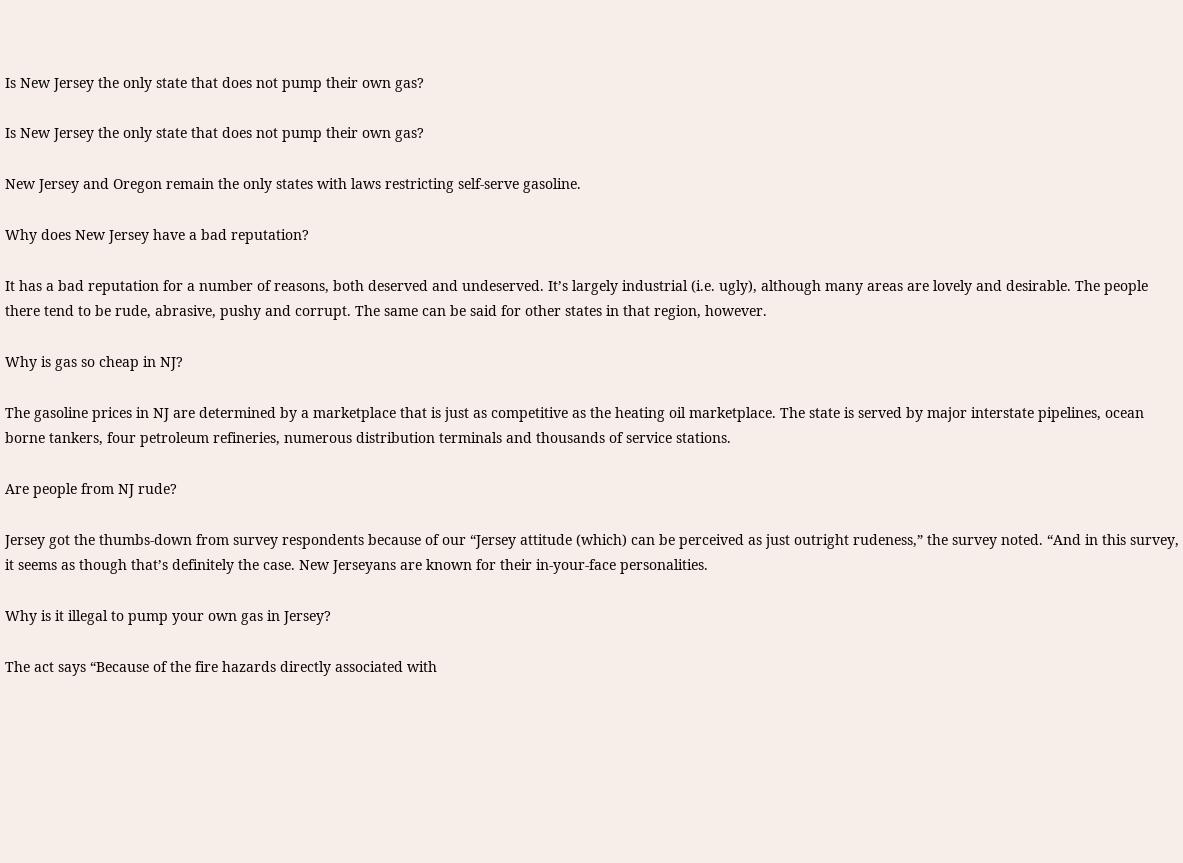Is New Jersey the only state that does not pump their own gas?

Is New Jersey the only state that does not pump their own gas?

New Jersey and Oregon remain the only states with laws restricting self-serve gasoline.

Why does New Jersey have a bad reputation?

It has a bad reputation for a number of reasons, both deserved and undeserved. It’s largely industrial (i.e. ugly), although many areas are lovely and desirable. The people there tend to be rude, abrasive, pushy and corrupt. The same can be said for other states in that region, however.

Why is gas so cheap in NJ?

The gasoline prices in NJ are determined by a marketplace that is just as competitive as the heating oil marketplace. The state is served by major interstate pipelines, ocean borne tankers, four petroleum refineries, numerous distribution terminals and thousands of service stations.

Are people from NJ rude?

Jersey got the thumbs-down from survey respondents because of our “Jersey attitude (which) can be perceived as just outright rudeness,” the survey noted. “And in this survey, it seems as though that’s definitely the case. New Jerseyans are known for their in-your-face personalities.

Why is it illegal to pump your own gas in Jersey?

The act says “Because of the fire hazards directly associated with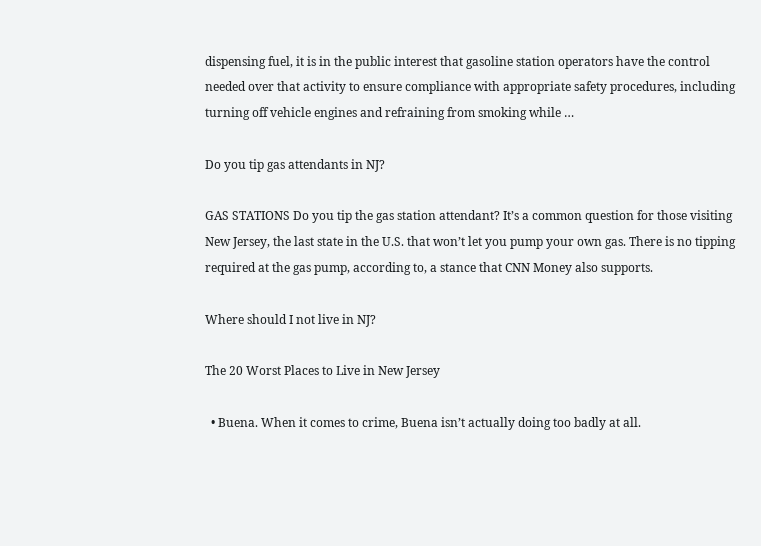dispensing fuel, it is in the public interest that gasoline station operators have the control needed over that activity to ensure compliance with appropriate safety procedures, including turning off vehicle engines and refraining from smoking while …

Do you tip gas attendants in NJ?

GAS STATIONS Do you tip the gas station attendant? It’s a common question for those visiting New Jersey, the last state in the U.S. that won’t let you pump your own gas. There is no tipping required at the gas pump, according to, a stance that CNN Money also supports.

Where should I not live in NJ?

The 20 Worst Places to Live in New Jersey

  • Buena. When it comes to crime, Buena isn’t actually doing too badly at all.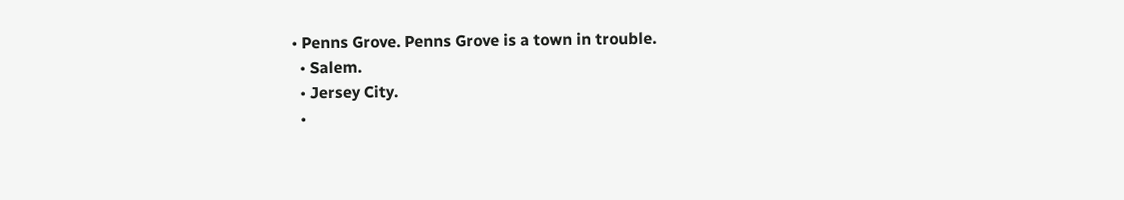• Penns Grove. Penns Grove is a town in trouble.
  • Salem.
  • Jersey City.
  •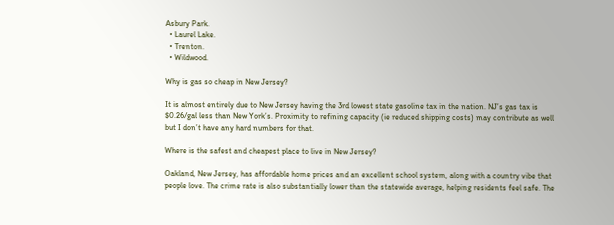Asbury Park.
  • Laurel Lake.
  • Trenton.
  • Wildwood.

Why is gas so cheap in New Jersey?

It is almost entirely due to New Jersey having the 3rd lowest state gasoline tax in the nation. NJ’s gas tax is $0.26/gal less than New York’s. Proximity to refining capacity (ie reduced shipping costs) may contribute as well but I don’t have any hard numbers for that.

Where is the safest and cheapest place to live in New Jersey?

Oakland, New Jersey, has affordable home prices and an excellent school system, along with a country vibe that people love. The crime rate is also substantially lower than the statewide average, helping residents feel safe. The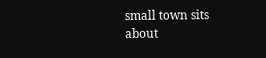small town sits about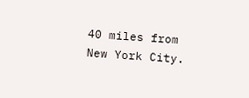40 miles from New York City.